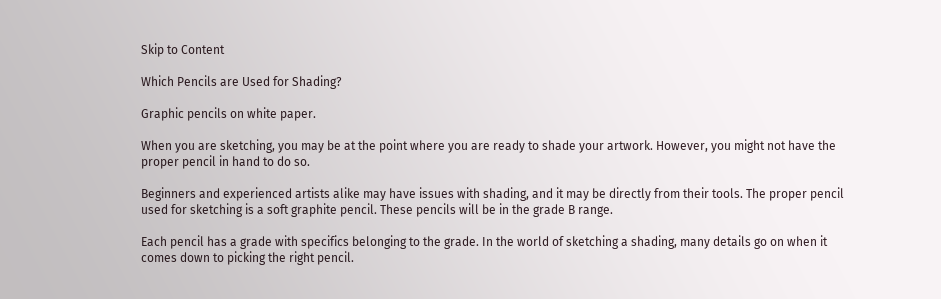Skip to Content

Which Pencils are Used for Shading?

Graphic pencils on white paper.

When you are sketching, you may be at the point where you are ready to shade your artwork. However, you might not have the proper pencil in hand to do so.

Beginners and experienced artists alike may have issues with shading, and it may be directly from their tools. The proper pencil used for sketching is a soft graphite pencil. These pencils will be in the grade B range.

Each pencil has a grade with specifics belonging to the grade. In the world of sketching a shading, many details go on when it comes down to picking the right pencil.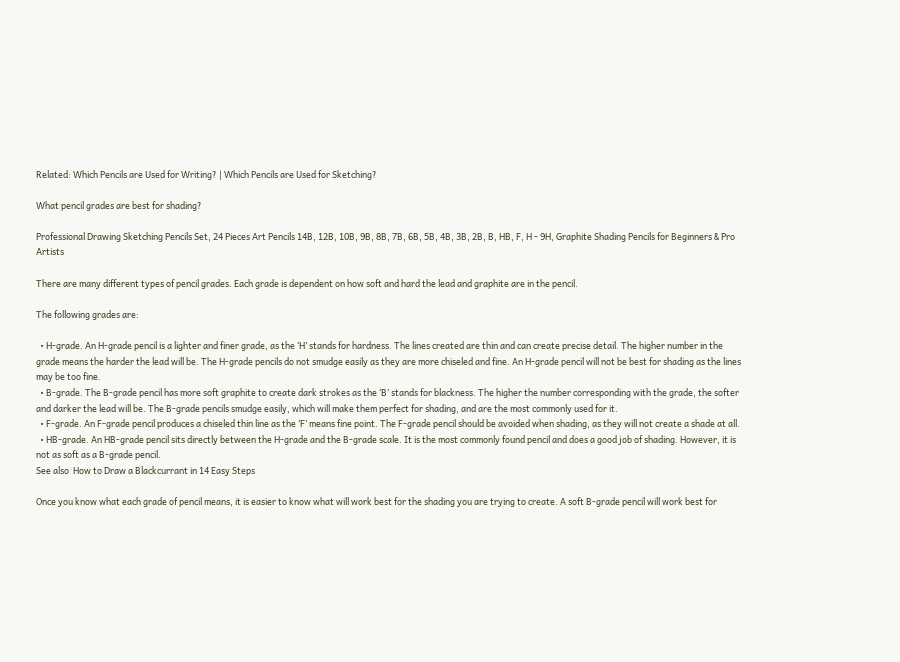Related: Which Pencils are Used for Writing? | Which Pencils are Used for Sketching?

What pencil grades are best for shading?

Professional Drawing Sketching Pencils Set, 24 Pieces Art Pencils 14B, 12B, 10B, 9B, 8B, 7B, 6B, 5B, 4B, 3B, 2B, B, HB, F, H - 9H, Graphite Shading Pencils for Beginners & Pro Artists

There are many different types of pencil grades. Each grade is dependent on how soft and hard the lead and graphite are in the pencil.

The following grades are:

  • H-grade. An H-grade pencil is a lighter and finer grade, as the ‘H’ stands for hardness. The lines created are thin and can create precise detail. The higher number in the grade means the harder the lead will be. The H-grade pencils do not smudge easily as they are more chiseled and fine. An H-grade pencil will not be best for shading as the lines may be too fine.
  • B-grade. The B-grade pencil has more soft graphite to create dark strokes as the ‘B’ stands for blackness. The higher the number corresponding with the grade, the softer and darker the lead will be. The B-grade pencils smudge easily, which will make them perfect for shading, and are the most commonly used for it.
  • F-grade. An F-grade pencil produces a chiseled thin line as the ‘F’ means fine point. The F-grade pencil should be avoided when shading, as they will not create a shade at all.
  • HB-grade. An HB-grade pencil sits directly between the H-grade and the B-grade scale. It is the most commonly found pencil and does a good job of shading. However, it is not as soft as a B-grade pencil.
See also  How to Draw a Blackcurrant in 14 Easy Steps

Once you know what each grade of pencil means, it is easier to know what will work best for the shading you are trying to create. A soft B-grade pencil will work best for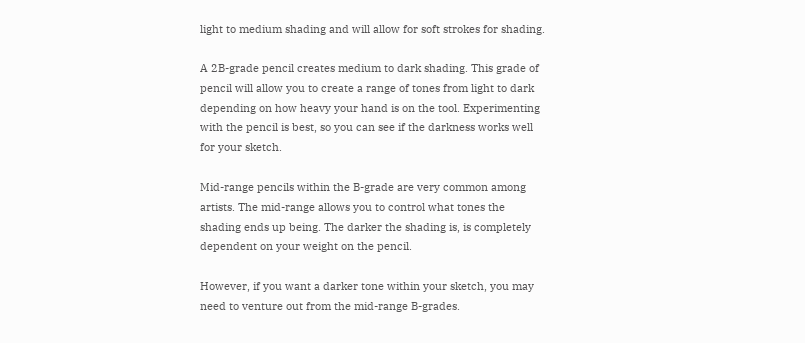light to medium shading and will allow for soft strokes for shading.

A 2B-grade pencil creates medium to dark shading. This grade of pencil will allow you to create a range of tones from light to dark depending on how heavy your hand is on the tool. Experimenting with the pencil is best, so you can see if the darkness works well for your sketch.

Mid-range pencils within the B-grade are very common among artists. The mid-range allows you to control what tones the shading ends up being. The darker the shading is, is completely dependent on your weight on the pencil.

However, if you want a darker tone within your sketch, you may need to venture out from the mid-range B-grades.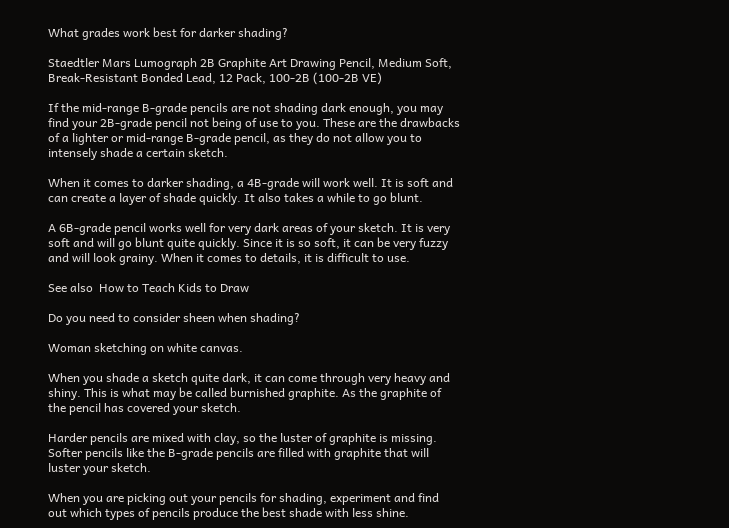What grades work best for darker shading?

Staedtler Mars Lumograph 2B Graphite Art Drawing Pencil, Medium Soft, Break-Resistant Bonded Lead, 12 Pack, 100-2B (100-2B VE)

If the mid-range B-grade pencils are not shading dark enough, you may find your 2B-grade pencil not being of use to you. These are the drawbacks of a lighter or mid-range B-grade pencil, as they do not allow you to intensely shade a certain sketch.

When it comes to darker shading, a 4B-grade will work well. It is soft and can create a layer of shade quickly. It also takes a while to go blunt.

A 6B-grade pencil works well for very dark areas of your sketch. It is very soft and will go blunt quite quickly. Since it is so soft, it can be very fuzzy and will look grainy. When it comes to details, it is difficult to use.

See also  How to Teach Kids to Draw

Do you need to consider sheen when shading?

Woman sketching on white canvas.

When you shade a sketch quite dark, it can come through very heavy and shiny. This is what may be called burnished graphite. As the graphite of the pencil has covered your sketch.

Harder pencils are mixed with clay, so the luster of graphite is missing. Softer pencils like the B-grade pencils are filled with graphite that will luster your sketch.

When you are picking out your pencils for shading, experiment and find out which types of pencils produce the best shade with less shine.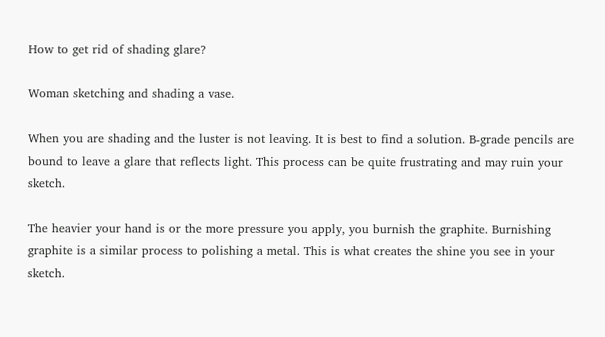How to get rid of shading glare?

Woman sketching and shading a vase.

When you are shading and the luster is not leaving. It is best to find a solution. B-grade pencils are bound to leave a glare that reflects light. This process can be quite frustrating and may ruin your sketch.

The heavier your hand is or the more pressure you apply, you burnish the graphite. Burnishing graphite is a similar process to polishing a metal. This is what creates the shine you see in your sketch.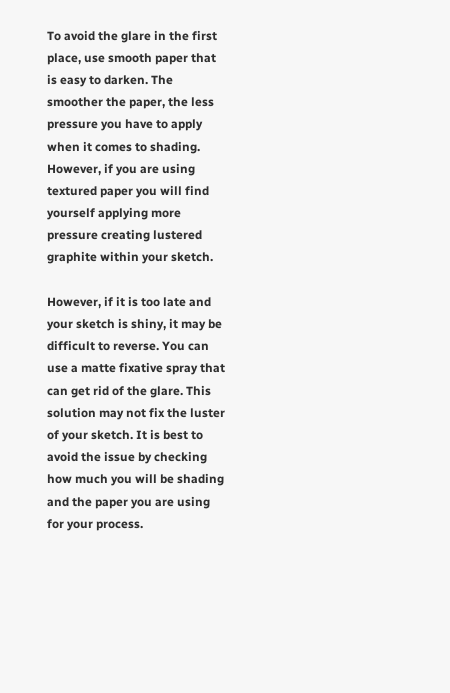To avoid the glare in the first place, use smooth paper that is easy to darken. The smoother the paper, the less pressure you have to apply when it comes to shading. However, if you are using textured paper you will find yourself applying more pressure creating lustered graphite within your sketch.

However, if it is too late and your sketch is shiny, it may be difficult to reverse. You can use a matte fixative spray that can get rid of the glare. This solution may not fix the luster of your sketch. It is best to avoid the issue by checking how much you will be shading and the paper you are using for your process.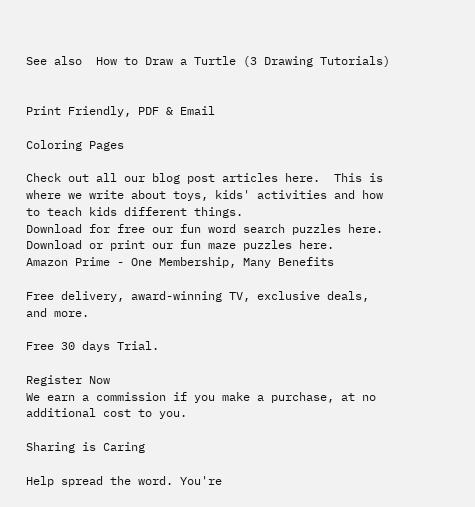See also  How to Draw a Turtle (3 Drawing Tutorials)


Print Friendly, PDF & Email

Coloring Pages

Check out all our blog post articles here.  This is where we write about toys, kids' activities and how to teach kids different things.
Download for free our fun word search puzzles here.
Download or print our fun maze puzzles here.
Amazon Prime - One Membership, Many Benefits

Free delivery, award-winning TV, exclusive deals, and more.

Free 30 days Trial.

Register Now
We earn a commission if you make a purchase, at no additional cost to you.

Sharing is Caring

Help spread the word. You're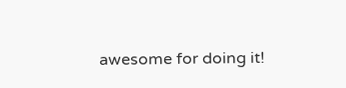awesome for doing it!